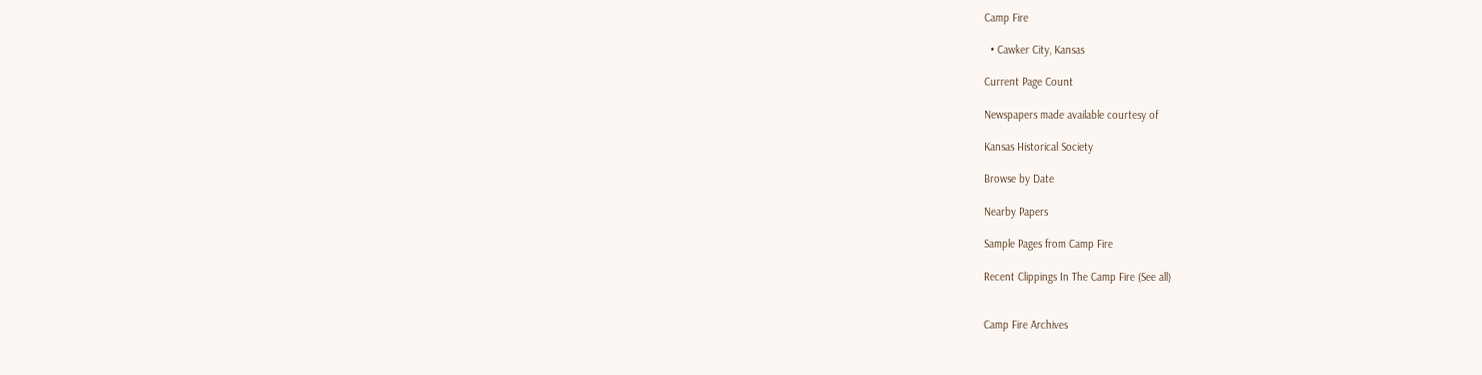Camp Fire

  • Cawker City, Kansas

Current Page Count

Newspapers made available courtesy of

Kansas Historical Society

Browse by Date

Nearby Papers

Sample Pages from Camp Fire

Recent Clippings In The Camp Fire (See all)


Camp Fire Archives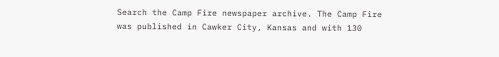Search the Camp Fire newspaper archive. The Camp Fire was published in Cawker City, Kansas and with 130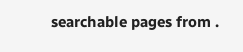searchable pages from .